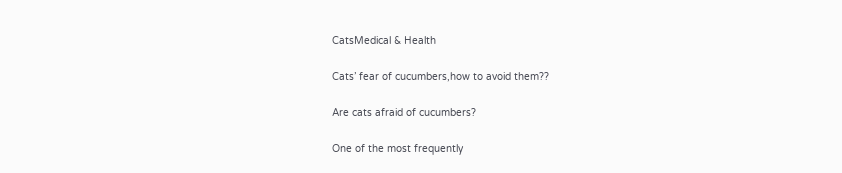CatsMedical & Health

Cats’ fear of cucumbers,how to avoid them??

Are cats afraid of cucumbers?

One of the most frequently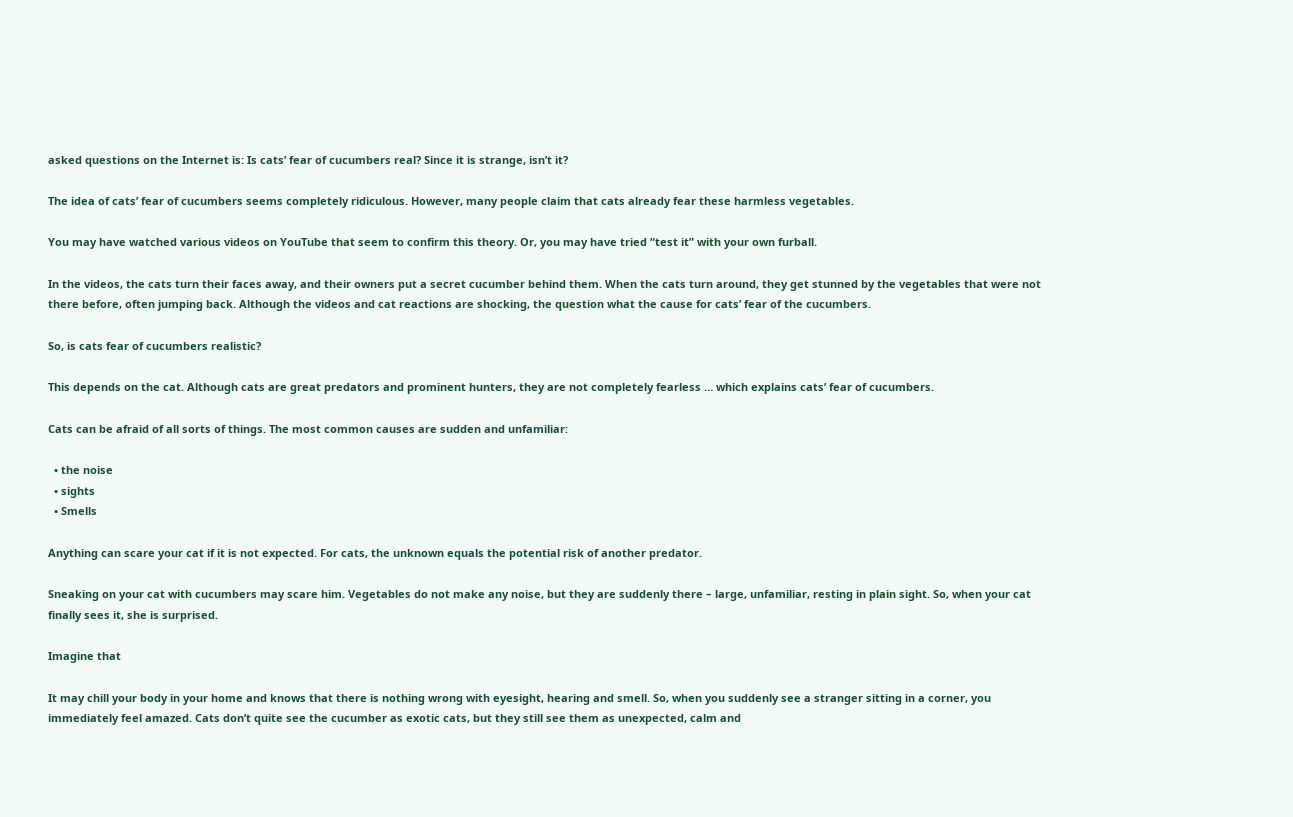asked questions on the Internet is: Is cats’ fear of cucumbers real? Since it is strange, isn’t it?

The idea of cats’ fear of cucumbers seems completely ridiculous. However, many people claim that cats already fear these harmless vegetables.

You may have watched various videos on YouTube that seem to confirm this theory. Or, you may have tried “test it” with your own furball.

In the videos, the cats turn their faces away, and their owners put a secret cucumber behind them. When the cats turn around, they get stunned by the vegetables that were not there before, often jumping back. Although the videos and cat reactions are shocking, the question what the cause for cats’ fear of the cucumbers.

So, is cats fear of cucumbers realistic?

This depends on the cat. Although cats are great predators and prominent hunters, they are not completely fearless … which explains cats’ fear of cucumbers.

Cats can be afraid of all sorts of things. The most common causes are sudden and unfamiliar:

  • the noise
  • sights
  • Smells

Anything can scare your cat if it is not expected. For cats, the unknown equals the potential risk of another predator.

Sneaking on your cat with cucumbers may scare him. Vegetables do not make any noise, but they are suddenly there – large, unfamiliar, resting in plain sight. So, when your cat finally sees it, she is surprised.

Imagine that

It may chill your body in your home and knows that there is nothing wrong with eyesight, hearing and smell. So, when you suddenly see a stranger sitting in a corner, you immediately feel amazed. Cats don’t quite see the cucumber as exotic cats, but they still see them as unexpected, calm and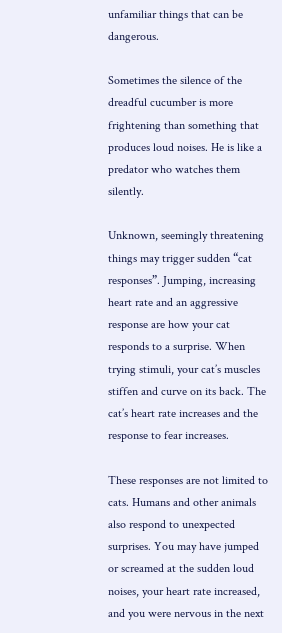unfamiliar things that can be dangerous.

Sometimes the silence of the dreadful cucumber is more frightening than something that produces loud noises. He is like a predator who watches them silently.

Unknown, seemingly threatening things may trigger sudden “cat responses”. Jumping, increasing heart rate and an aggressive response are how your cat responds to a surprise. When trying stimuli, your cat’s muscles stiffen and curve on its back. The cat’s heart rate increases and the response to fear increases.

These responses are not limited to cats. Humans and other animals also respond to unexpected surprises. You may have jumped or screamed at the sudden loud noises, your heart rate increased, and you were nervous in the next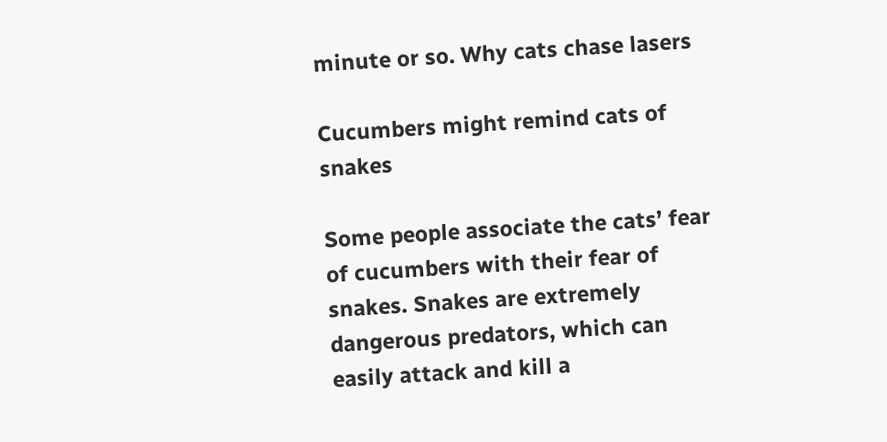minute or so. Why cats chase lasers

Cucumbers might remind cats of snakes

Some people associate the cats’ fear of cucumbers with their fear of snakes. Snakes are extremely dangerous predators, which can easily attack and kill a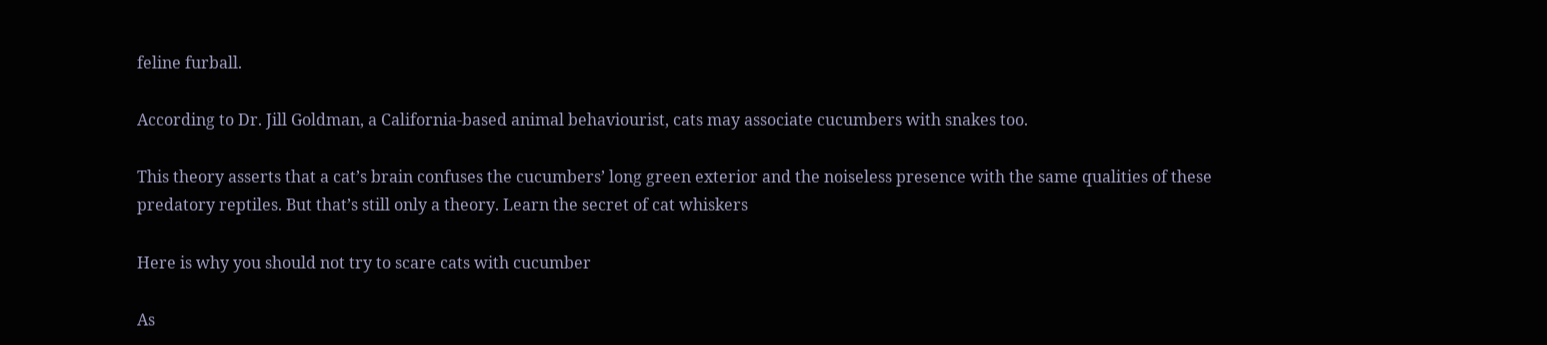feline furball.

According to Dr. Jill Goldman, a California-based animal behaviourist, cats may associate cucumbers with snakes too.

This theory asserts that a cat’s brain confuses the cucumbers’ long green exterior and the noiseless presence with the same qualities of these predatory reptiles. But that’s still only a theory. Learn the secret of cat whiskers

Here is why you should not try to scare cats with cucumber

As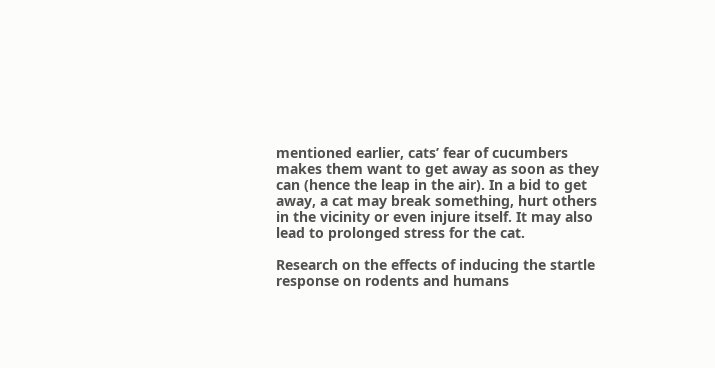mentioned earlier, cats’ fear of cucumbers makes them want to get away as soon as they can (hence the leap in the air). In a bid to get away, a cat may break something, hurt others in the vicinity or even injure itself. It may also lead to prolonged stress for the cat.

Research on the effects of inducing the startle response on rodents and humans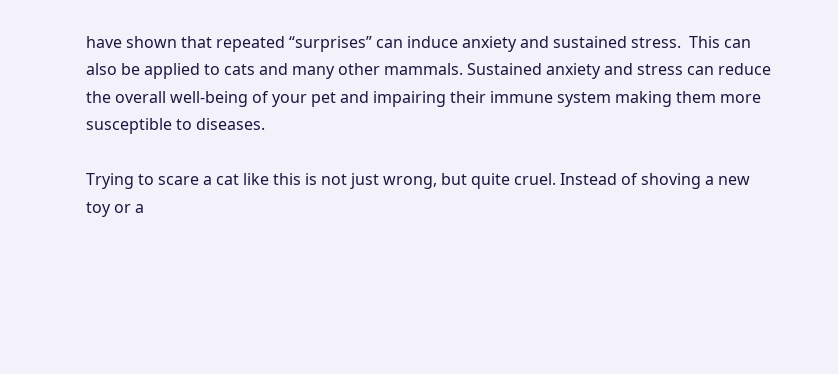have shown that repeated “surprises” can induce anxiety and sustained stress.  This can also be applied to cats and many other mammals. Sustained anxiety and stress can reduce the overall well-being of your pet and impairing their immune system making them more susceptible to diseases.

Trying to scare a cat like this is not just wrong, but quite cruel. Instead of shoving a new toy or a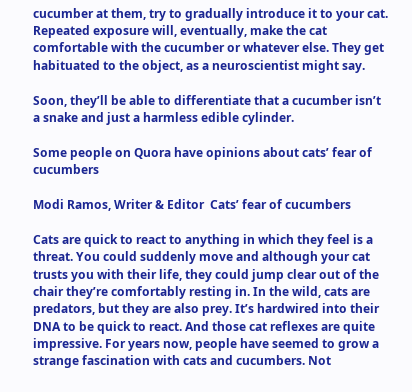cucumber at them, try to gradually introduce it to your cat. Repeated exposure will, eventually, make the cat comfortable with the cucumber or whatever else. They get habituated to the object, as a neuroscientist might say.

Soon, they’ll be able to differentiate that a cucumber isn’t a snake and just a harmless edible cylinder.

Some people on Quora have opinions about cats’ fear of cucumbers

Modi Ramos, Writer & Editor  Cats’ fear of cucumbers

Cats are quick to react to anything in which they feel is a threat. You could suddenly move and although your cat trusts you with their life, they could jump clear out of the chair they’re comfortably resting in. In the wild, cats are predators, but they are also prey. It’s hardwired into their DNA to be quick to react. And those cat reflexes are quite impressive. For years now, people have seemed to grow a strange fascination with cats and cucumbers. Not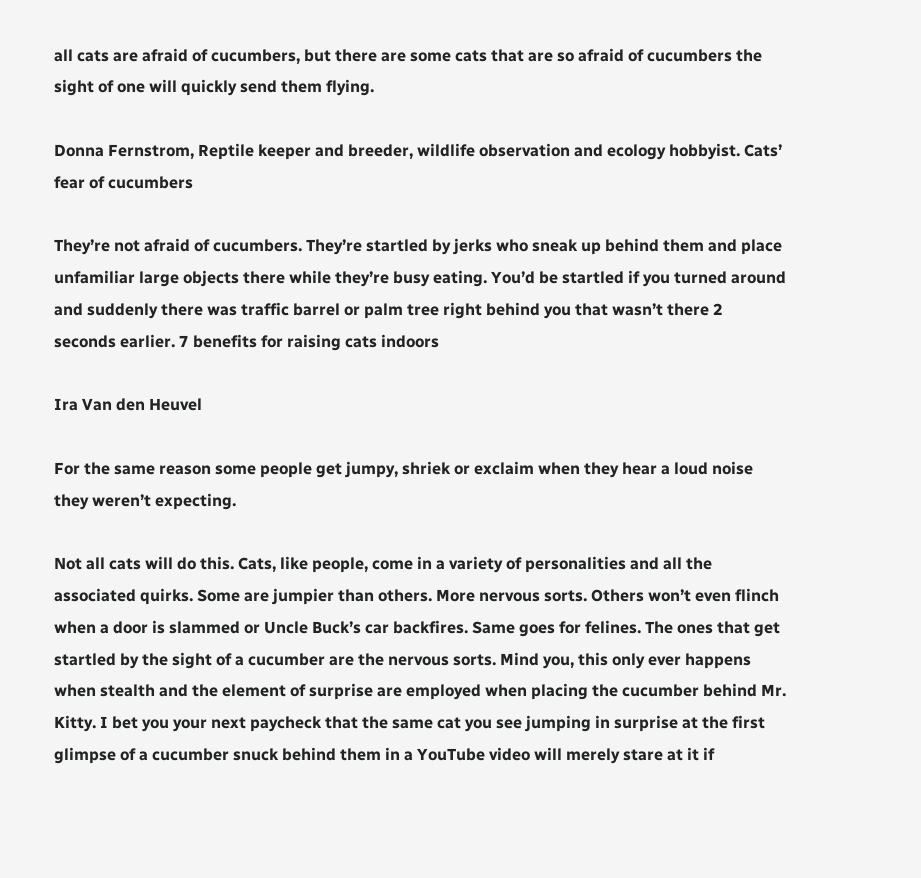all cats are afraid of cucumbers, but there are some cats that are so afraid of cucumbers the sight of one will quickly send them flying.

Donna Fernstrom, Reptile keeper and breeder, wildlife observation and ecology hobbyist. Cats’ fear of cucumbers

They’re not afraid of cucumbers. They’re startled by jerks who sneak up behind them and place unfamiliar large objects there while they’re busy eating. You’d be startled if you turned around and suddenly there was traffic barrel or palm tree right behind you that wasn’t there 2 seconds earlier. 7 benefits for raising cats indoors

Ira Van den Heuvel

For the same reason some people get jumpy, shriek or exclaim when they hear a loud noise they weren’t expecting.

Not all cats will do this. Cats, like people, come in a variety of personalities and all the associated quirks. Some are jumpier than others. More nervous sorts. Others won’t even flinch when a door is slammed or Uncle Buck’s car backfires. Same goes for felines. The ones that get startled by the sight of a cucumber are the nervous sorts. Mind you, this only ever happens when stealth and the element of surprise are employed when placing the cucumber behind Mr. Kitty. I bet you your next paycheck that the same cat you see jumping in surprise at the first glimpse of a cucumber snuck behind them in a YouTube video will merely stare at it if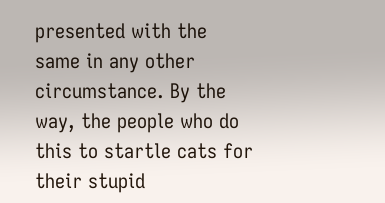presented with the same in any other circumstance. By the way, the people who do this to startle cats for their stupid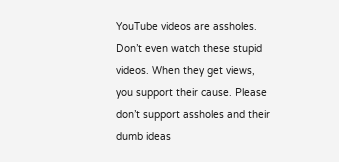YouTube videos are assholes. Don’t even watch these stupid videos. When they get views, you support their cause. Please don’t support assholes and their dumb ideas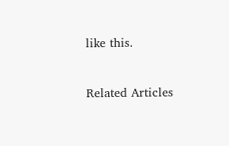like this.


Related Articles